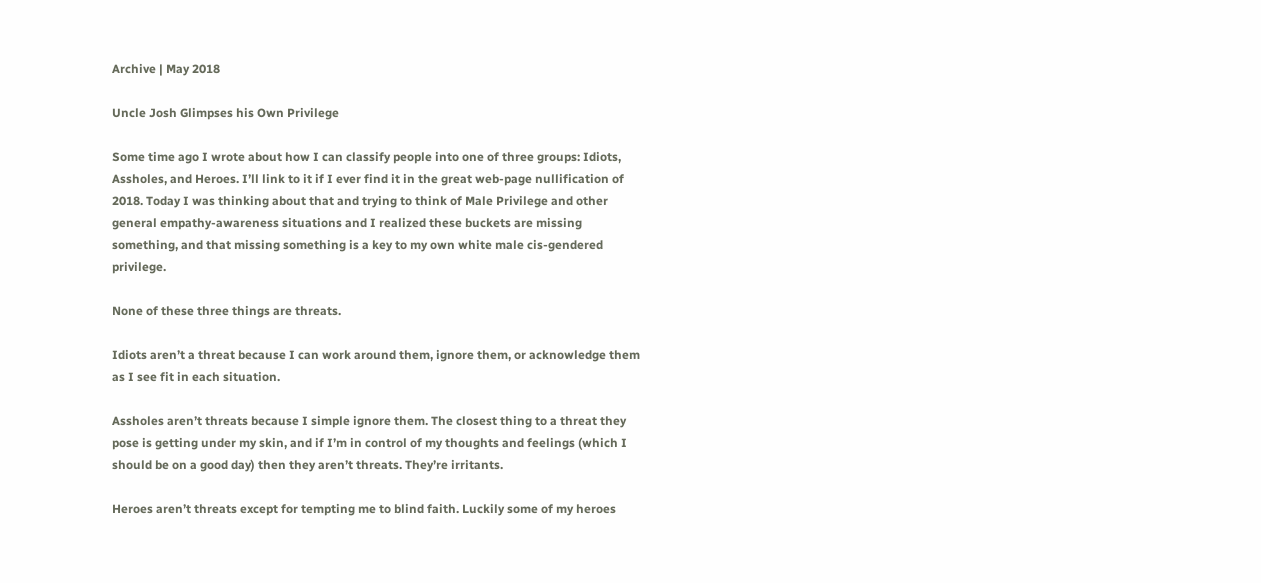Archive | May 2018

Uncle Josh Glimpses his Own Privilege

Some time ago I wrote about how I can classify people into one of three groups: Idiots, Assholes, and Heroes. I’ll link to it if I ever find it in the great web-page nullification of 2018. Today I was thinking about that and trying to think of Male Privilege and other general empathy-awareness situations and I realized these buckets are missing something, and that missing something is a key to my own white male cis-gendered privilege.

None of these three things are threats.

Idiots aren’t a threat because I can work around them, ignore them, or acknowledge them as I see fit in each situation.

Assholes aren’t threats because I simple ignore them. The closest thing to a threat they pose is getting under my skin, and if I’m in control of my thoughts and feelings (which I should be on a good day) then they aren’t threats. They’re irritants.

Heroes aren’t threats except for tempting me to blind faith. Luckily some of my heroes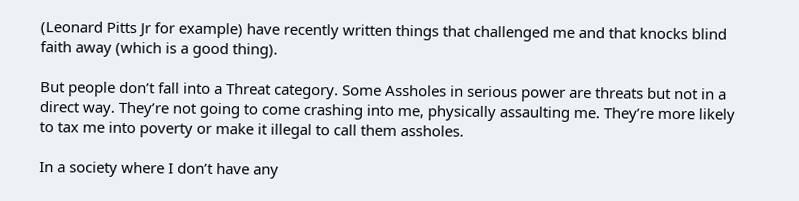(Leonard Pitts Jr for example) have recently written things that challenged me and that knocks blind faith away (which is a good thing).

But people don’t fall into a Threat category. Some Assholes in serious power are threats but not in a direct way. They’re not going to come crashing into me, physically assaulting me. They’re more likely to tax me into poverty or make it illegal to call them assholes.

In a society where I don’t have any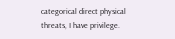categorical direct physical threats, I have privilege.